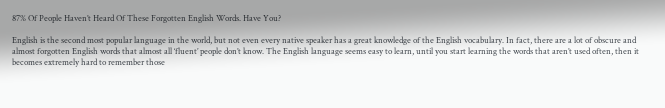87% Of People Haven’t Heard Of These Forgotten English Words. Have You?

English is the second most popular language in the world, but not even every native speaker has a great knowledge of the English vocabulary. In fact, there are a lot of obscure and almost forgotten English words that almost all ‘fluent’ people don’t know. The English language seems easy to learn, until you start learning the words that aren’t used often, then it becomes extremely hard to remember those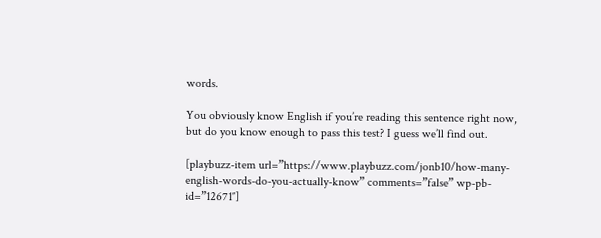words.

You obviously know English if you’re reading this sentence right now, but do you know enough to pass this test? I guess we’ll find out.

[playbuzz-item url=”https://www.playbuzz.com/jonb10/how-many-english-words-do-you-actually-know” comments=”false” wp-pb-id=”12671″]